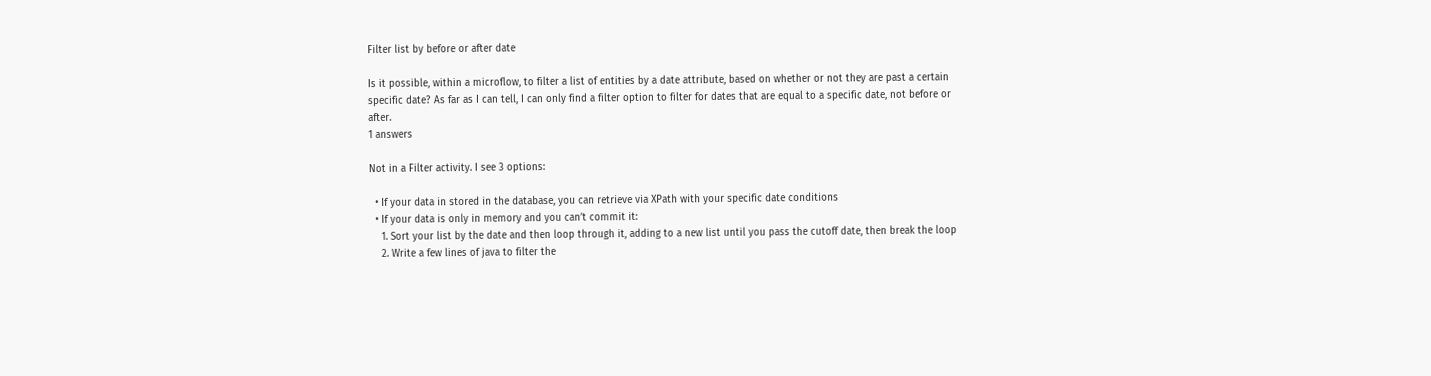Filter list by before or after date

Is it possible, within a microflow, to filter a list of entities by a date attribute, based on whether or not they are past a certain specific date? As far as I can tell, I can only find a filter option to filter for dates that are equal to a specific date, not before or after.
1 answers

Not in a Filter activity. I see 3 options:

  • If your data in stored in the database, you can retrieve via XPath with your specific date conditions
  • If your data is only in memory and you can’t commit it:
    1. Sort your list by the date and then loop through it, adding to a new list until you pass the cutoff date, then break the loop
    2. Write a few lines of java to filter the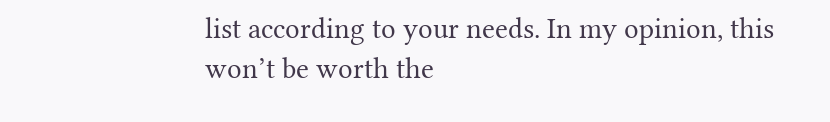list according to your needs. In my opinion, this won’t be worth the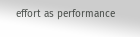effort as performance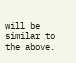will be similar to the above.